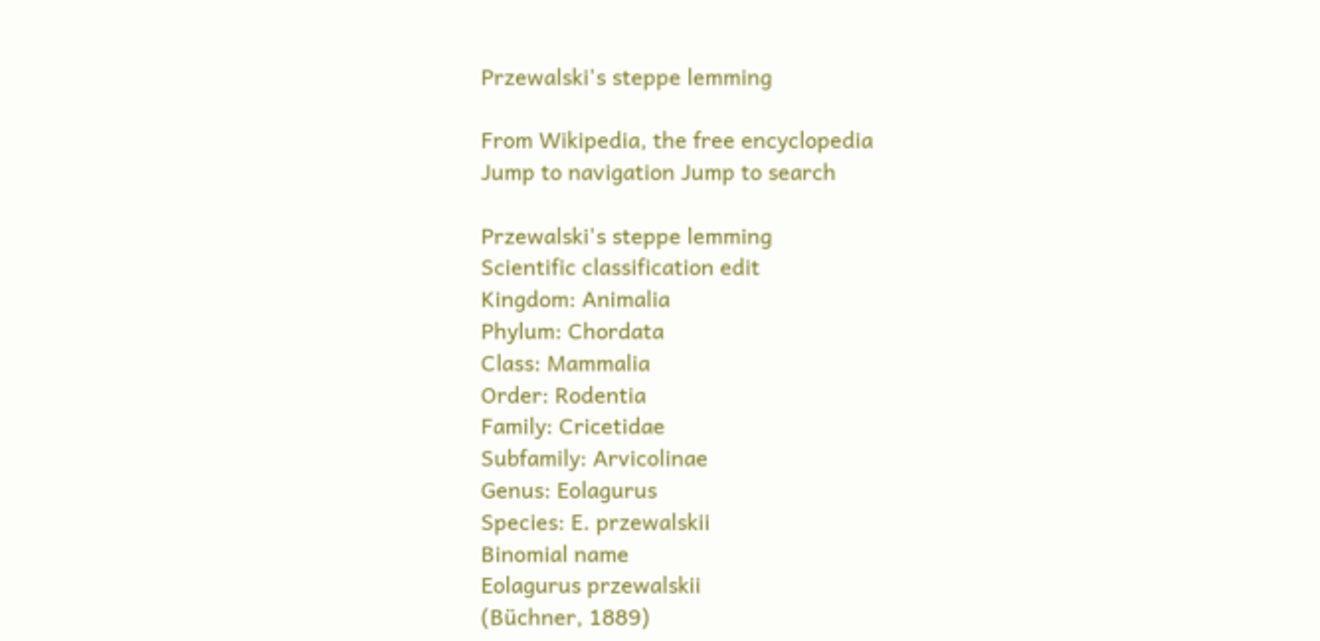Przewalski's steppe lemming

From Wikipedia, the free encyclopedia
Jump to navigation Jump to search

Przewalski's steppe lemming
Scientific classification edit
Kingdom: Animalia
Phylum: Chordata
Class: Mammalia
Order: Rodentia
Family: Cricetidae
Subfamily: Arvicolinae
Genus: Eolagurus
Species: E. przewalskii
Binomial name
Eolagurus przewalskii
(Büchner, 1889)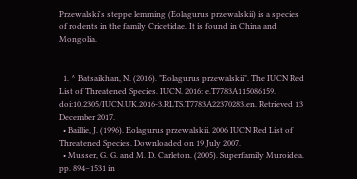Przewalski's steppe lemming (Eolagurus przewalskii) is a species of rodents in the family Cricetidae. It is found in China and Mongolia.


  1. ^ Batsaikhan, N. (2016). "Eolagurus przewalskii". The IUCN Red List of Threatened Species. IUCN. 2016: e.T7783A115086159. doi:10.2305/IUCN.UK.2016-3.RLTS.T7783A22370283.en. Retrieved 13 December 2017.
  • Baillie, J. (1996). Eolagurus przewalskii. 2006 IUCN Red List of Threatened Species. Downloaded on 19 July 2007.
  • Musser, G. G. and M. D. Carleton. (2005). Superfamily Muroidea. pp. 894–1531 in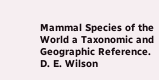Mammal Species of the World a Taxonomic and Geographic Reference. D. E. Wilson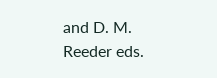and D. M. Reeder eds.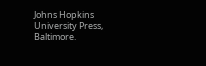Johns Hopkins University Press, Baltimore.